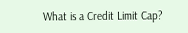What is a Credit Limit Cap?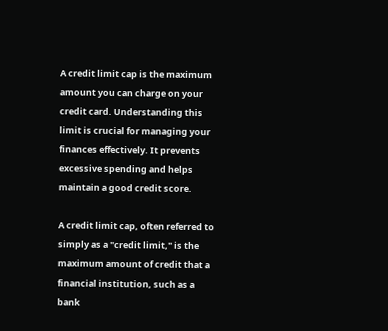A credit limit cap is the maximum amount you can charge on your credit card. Understanding this limit is crucial for managing your finances effectively. It prevents excessive spending and helps maintain a good credit score.

A credit limit cap, often referred to simply as a "credit limit," is the maximum amount of credit that a financial institution, such as a bank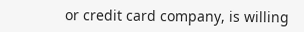or credit card company, is willing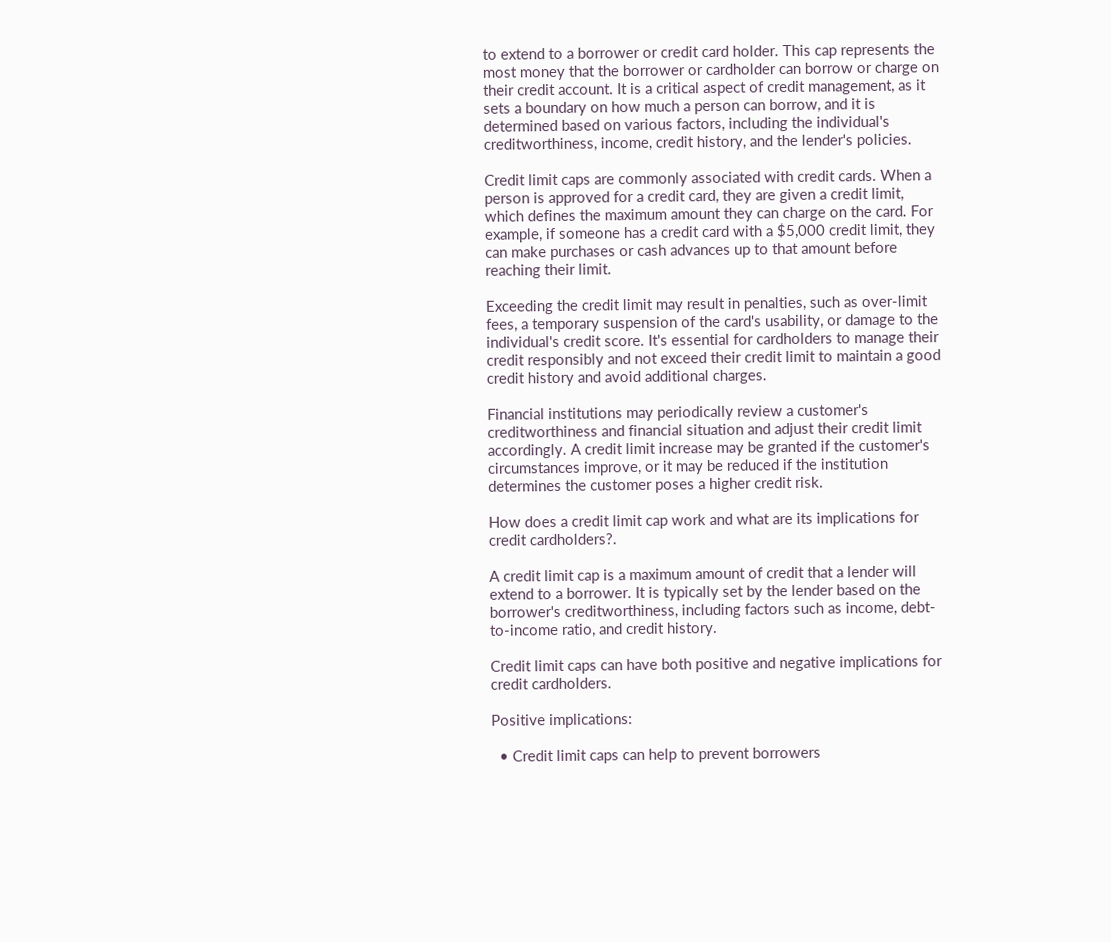to extend to a borrower or credit card holder. This cap represents the most money that the borrower or cardholder can borrow or charge on their credit account. It is a critical aspect of credit management, as it sets a boundary on how much a person can borrow, and it is determined based on various factors, including the individual's creditworthiness, income, credit history, and the lender's policies.

Credit limit caps are commonly associated with credit cards. When a person is approved for a credit card, they are given a credit limit, which defines the maximum amount they can charge on the card. For example, if someone has a credit card with a $5,000 credit limit, they can make purchases or cash advances up to that amount before reaching their limit.

Exceeding the credit limit may result in penalties, such as over-limit fees, a temporary suspension of the card's usability, or damage to the individual's credit score. It's essential for cardholders to manage their credit responsibly and not exceed their credit limit to maintain a good credit history and avoid additional charges.

Financial institutions may periodically review a customer's creditworthiness and financial situation and adjust their credit limit accordingly. A credit limit increase may be granted if the customer's circumstances improve, or it may be reduced if the institution determines the customer poses a higher credit risk.

How does a credit limit cap work and what are its implications for credit cardholders?.

A credit limit cap is a maximum amount of credit that a lender will extend to a borrower. It is typically set by the lender based on the borrower's creditworthiness, including factors such as income, debt-to-income ratio, and credit history.

Credit limit caps can have both positive and negative implications for credit cardholders.

Positive implications:

  • Credit limit caps can help to prevent borrowers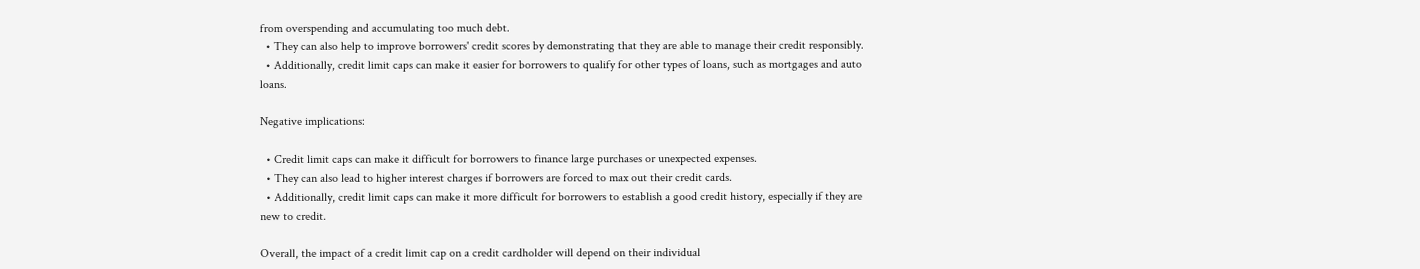from overspending and accumulating too much debt.
  • They can also help to improve borrowers' credit scores by demonstrating that they are able to manage their credit responsibly.
  • Additionally, credit limit caps can make it easier for borrowers to qualify for other types of loans, such as mortgages and auto loans.

Negative implications:

  • Credit limit caps can make it difficult for borrowers to finance large purchases or unexpected expenses.
  • They can also lead to higher interest charges if borrowers are forced to max out their credit cards.
  • Additionally, credit limit caps can make it more difficult for borrowers to establish a good credit history, especially if they are new to credit.

Overall, the impact of a credit limit cap on a credit cardholder will depend on their individual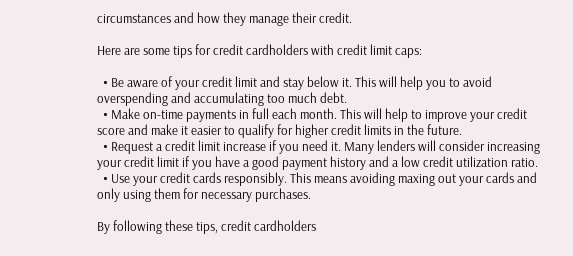circumstances and how they manage their credit.

Here are some tips for credit cardholders with credit limit caps:

  • Be aware of your credit limit and stay below it. This will help you to avoid overspending and accumulating too much debt.
  • Make on-time payments in full each month. This will help to improve your credit score and make it easier to qualify for higher credit limits in the future.
  • Request a credit limit increase if you need it. Many lenders will consider increasing your credit limit if you have a good payment history and a low credit utilization ratio.
  • Use your credit cards responsibly. This means avoiding maxing out your cards and only using them for necessary purchases.

By following these tips, credit cardholders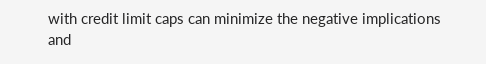with credit limit caps can minimize the negative implications and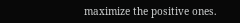maximize the positive ones.